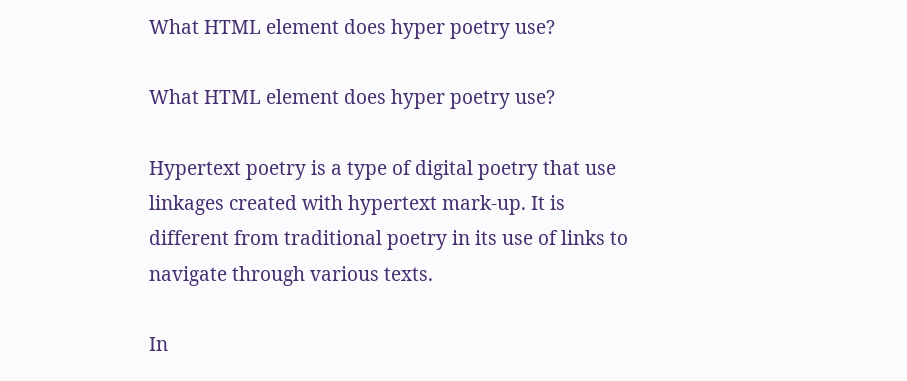What HTML element does hyper poetry use?

What HTML element does hyper poetry use?

Hypertext poetry is a type of digital poetry that use linkages created with hypertext mark-up. It is different from traditional poetry in its use of links to navigate through various texts.

In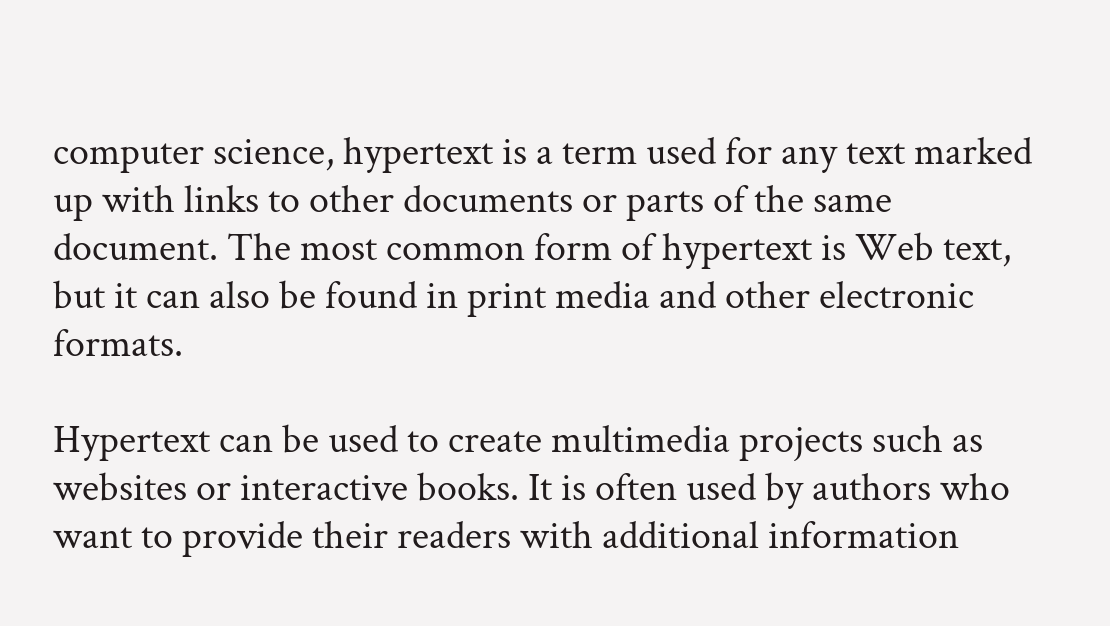computer science, hypertext is a term used for any text marked up with links to other documents or parts of the same document. The most common form of hypertext is Web text, but it can also be found in print media and other electronic formats.

Hypertext can be used to create multimedia projects such as websites or interactive books. It is often used by authors who want to provide their readers with additional information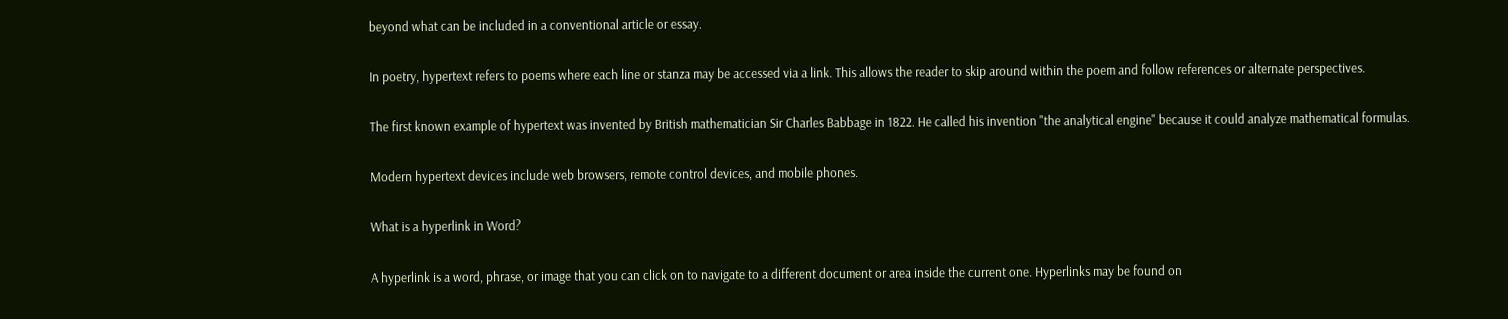beyond what can be included in a conventional article or essay.

In poetry, hypertext refers to poems where each line or stanza may be accessed via a link. This allows the reader to skip around within the poem and follow references or alternate perspectives.

The first known example of hypertext was invented by British mathematician Sir Charles Babbage in 1822. He called his invention "the analytical engine" because it could analyze mathematical formulas.

Modern hypertext devices include web browsers, remote control devices, and mobile phones.

What is a hyperlink in Word?

A hyperlink is a word, phrase, or image that you can click on to navigate to a different document or area inside the current one. Hyperlinks may be found on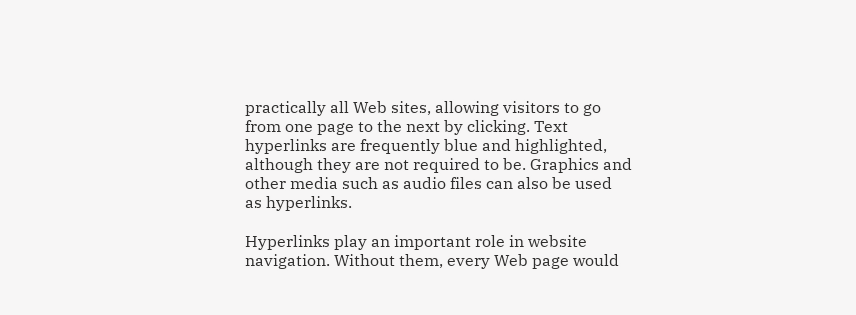practically all Web sites, allowing visitors to go from one page to the next by clicking. Text hyperlinks are frequently blue and highlighted, although they are not required to be. Graphics and other media such as audio files can also be used as hyperlinks.

Hyperlinks play an important role in website navigation. Without them, every Web page would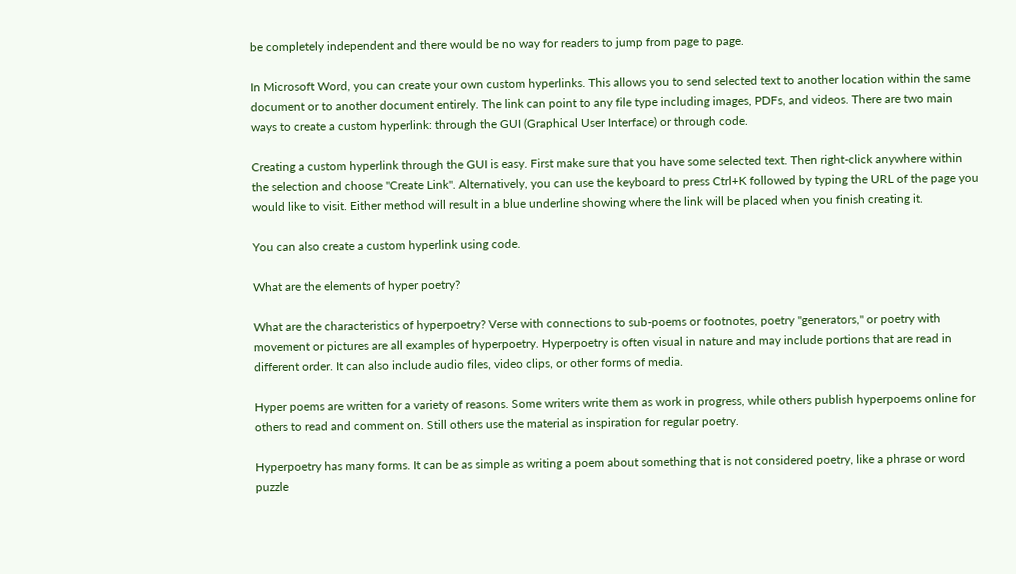be completely independent and there would be no way for readers to jump from page to page.

In Microsoft Word, you can create your own custom hyperlinks. This allows you to send selected text to another location within the same document or to another document entirely. The link can point to any file type including images, PDFs, and videos. There are two main ways to create a custom hyperlink: through the GUI (Graphical User Interface) or through code.

Creating a custom hyperlink through the GUI is easy. First make sure that you have some selected text. Then right-click anywhere within the selection and choose "Create Link". Alternatively, you can use the keyboard to press Ctrl+K followed by typing the URL of the page you would like to visit. Either method will result in a blue underline showing where the link will be placed when you finish creating it.

You can also create a custom hyperlink using code.

What are the elements of hyper poetry?

What are the characteristics of hyperpoetry? Verse with connections to sub-poems or footnotes, poetry "generators," or poetry with movement or pictures are all examples of hyperpoetry. Hyperpoetry is often visual in nature and may include portions that are read in different order. It can also include audio files, video clips, or other forms of media.

Hyper poems are written for a variety of reasons. Some writers write them as work in progress, while others publish hyperpoems online for others to read and comment on. Still others use the material as inspiration for regular poetry.

Hyperpoetry has many forms. It can be as simple as writing a poem about something that is not considered poetry, like a phrase or word puzzle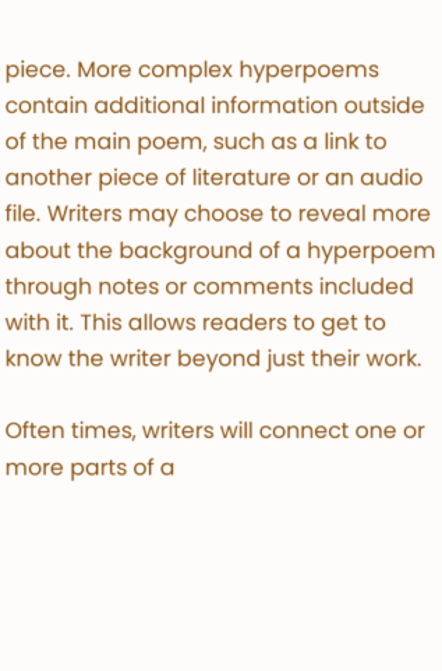piece. More complex hyperpoems contain additional information outside of the main poem, such as a link to another piece of literature or an audio file. Writers may choose to reveal more about the background of a hyperpoem through notes or comments included with it. This allows readers to get to know the writer beyond just their work.

Often times, writers will connect one or more parts of a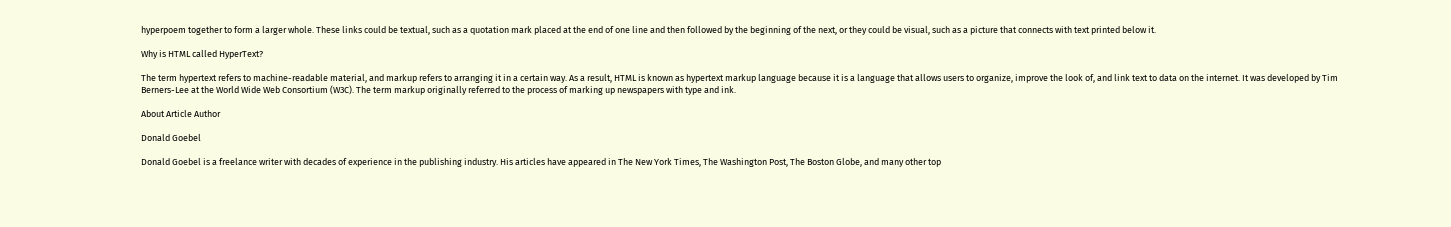hyperpoem together to form a larger whole. These links could be textual, such as a quotation mark placed at the end of one line and then followed by the beginning of the next, or they could be visual, such as a picture that connects with text printed below it.

Why is HTML called HyperText?

The term hypertext refers to machine-readable material, and markup refers to arranging it in a certain way. As a result, HTML is known as hypertext markup language because it is a language that allows users to organize, improve the look of, and link text to data on the internet. It was developed by Tim Berners-Lee at the World Wide Web Consortium (W3C). The term markup originally referred to the process of marking up newspapers with type and ink.

About Article Author

Donald Goebel

Donald Goebel is a freelance writer with decades of experience in the publishing industry. His articles have appeared in The New York Times, The Washington Post, The Boston Globe, and many other top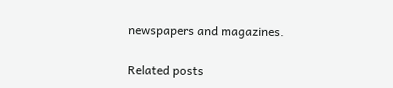newspapers and magazines.

Related posts